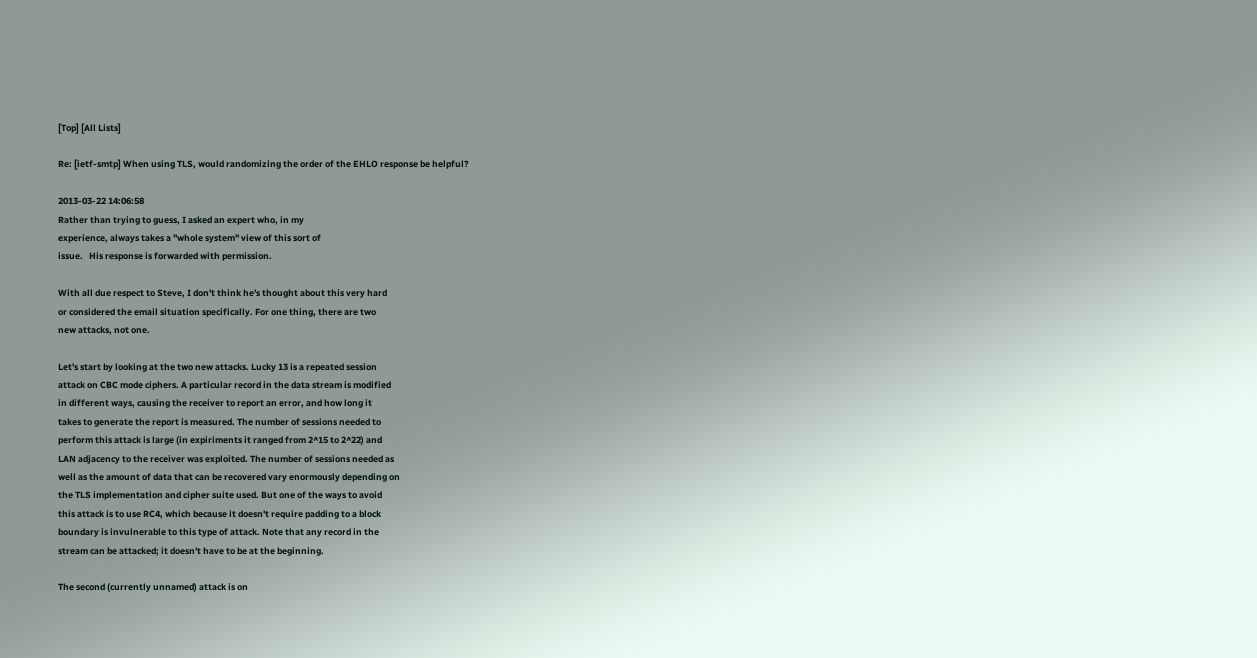[Top] [All Lists]

Re: [ietf-smtp] When using TLS, would randomizing the order of the EHLO response be helpful?

2013-03-22 14:06:58
Rather than trying to guess, I asked an expert who, in my
experience, always takes a "whole system" view of this sort of
issue.   His response is forwarded with permission.

With all due respect to Steve, I don't think he's thought about this very hard
or considered the email situation specifically. For one thing, there are two
new attacks, not one.

Let's start by looking at the two new attacks. Lucky 13 is a repeated session
attack on CBC mode ciphers. A particular record in the data stream is modified
in different ways, causing the receiver to report an error, and how long it
takes to generate the report is measured. The number of sessions needed to
perform this attack is large (in expiriments it ranged from 2^15 to 2^22) and
LAN adjacency to the receiver was exploited. The number of sessions needed as
well as the amount of data that can be recovered vary enormously depending on
the TLS implementation and cipher suite used. But one of the ways to avoid
this attack is to use RC4, which because it doesn't require padding to a block
boundary is invulnerable to this type of attack. Note that any record in the
stream can be attacked; it doesn't have to be at the beginning.

The second (currently unnamed) attack is on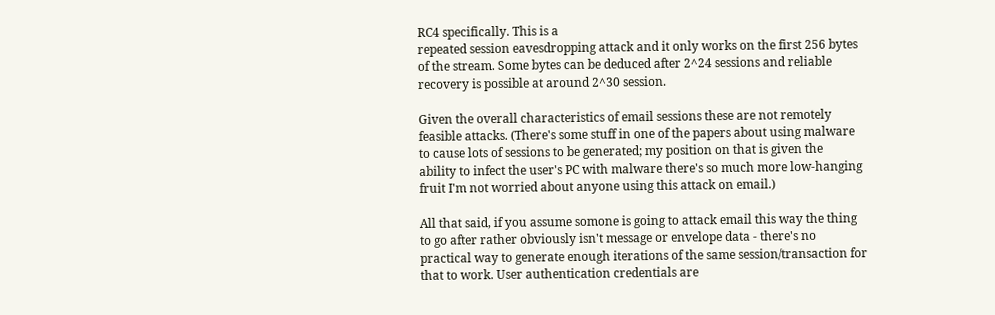RC4 specifically. This is a
repeated session eavesdropping attack and it only works on the first 256 bytes
of the stream. Some bytes can be deduced after 2^24 sessions and reliable
recovery is possible at around 2^30 session.

Given the overall characteristics of email sessions these are not remotely
feasible attacks. (There's some stuff in one of the papers about using malware
to cause lots of sessions to be generated; my position on that is given the
ability to infect the user's PC with malware there's so much more low-hanging
fruit I'm not worried about anyone using this attack on email.)

All that said, if you assume somone is going to attack email this way the thing
to go after rather obviously isn't message or envelope data - there's no
practical way to generate enough iterations of the same session/transaction for
that to work. User authentication credentials are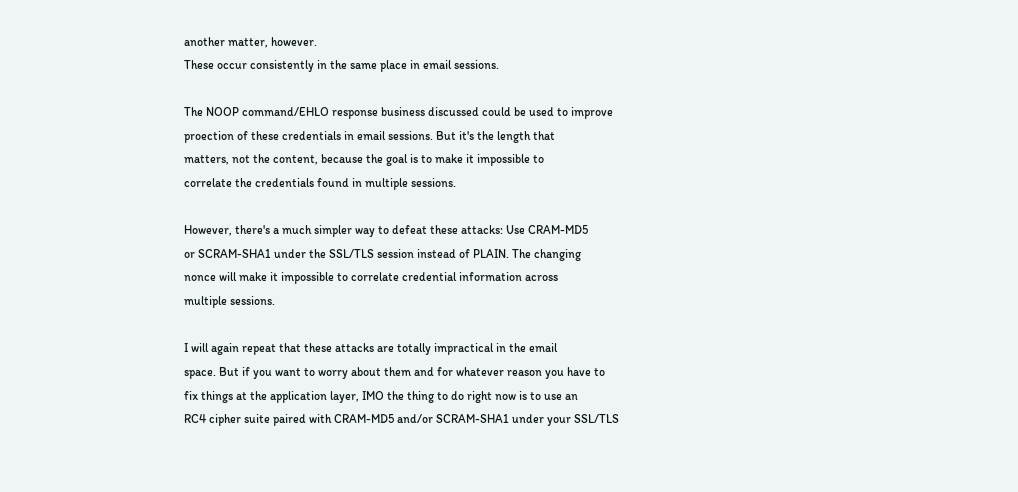another matter, however.
These occur consistently in the same place in email sessions.

The NOOP command/EHLO response business discussed could be used to improve
proection of these credentials in email sessions. But it's the length that
matters, not the content, because the goal is to make it impossible to
correlate the credentials found in multiple sessions.

However, there's a much simpler way to defeat these attacks: Use CRAM-MD5
or SCRAM-SHA1 under the SSL/TLS session instead of PLAIN. The changing
nonce will make it impossible to correlate credential information across
multiple sessions.

I will again repeat that these attacks are totally impractical in the email
space. But if you want to worry about them and for whatever reason you have to
fix things at the application layer, IMO the thing to do right now is to use an
RC4 cipher suite paired with CRAM-MD5 and/or SCRAM-SHA1 under your SSL/TLS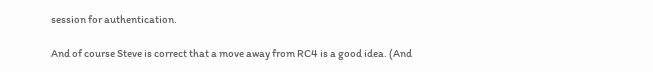session for authentication.

And of course Steve is correct that a move away from RC4 is a good idea. (And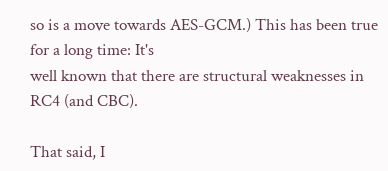so is a move towards AES-GCM.) This has been true for a long time: It's
well known that there are structural weaknesses in RC4 (and CBC).

That said, I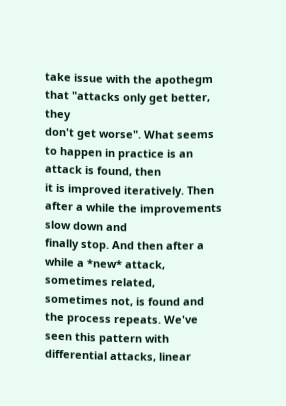take issue with the apothegm that "attacks only get better, they
don't get worse". What seems to happen in practice is an attack is found, then
it is improved iteratively. Then after a while the improvements slow down and
finally stop. And then after a while a *new* attack, sometimes related,
sometimes not, is found and the process repeats. We've seen this pattern with
differential attacks, linear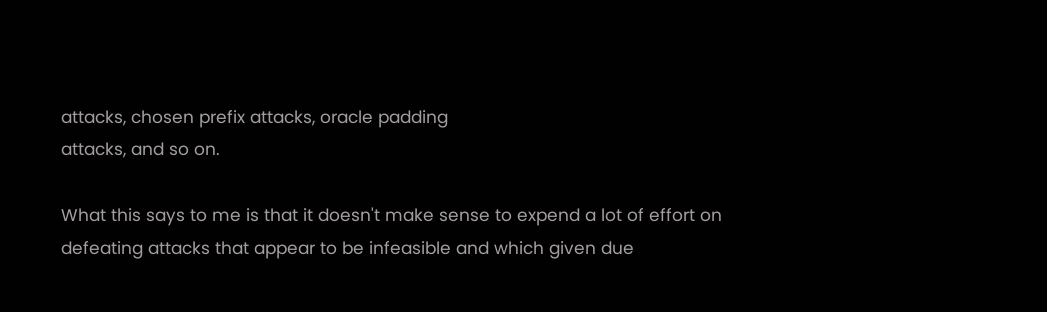attacks, chosen prefix attacks, oracle padding
attacks, and so on.

What this says to me is that it doesn't make sense to expend a lot of effort on
defeating attacks that appear to be infeasible and which given due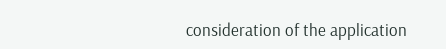consideration of the application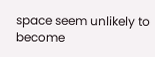space seem unlikely to become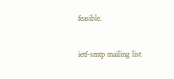feasible.

ietf-smtp mailing list